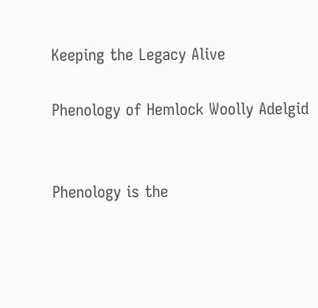Keeping the Legacy Alive

Phenology of Hemlock Woolly Adelgid


Phenology is the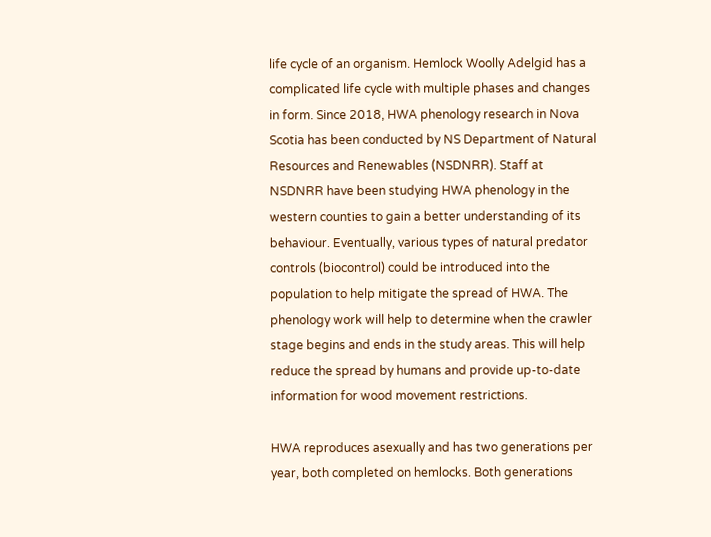life cycle of an organism. Hemlock Woolly Adelgid has a complicated life cycle with multiple phases and changes in form. Since 2018, HWA phenology research in Nova Scotia has been conducted by NS Department of Natural Resources and Renewables (NSDNRR). Staff at NSDNRR have been studying HWA phenology in the western counties to gain a better understanding of its behaviour. Eventually, various types of natural predator controls (biocontrol) could be introduced into the population to help mitigate the spread of HWA. The phenology work will help to determine when the crawler stage begins and ends in the study areas. This will help reduce the spread by humans and provide up-to-date information for wood movement restrictions.

HWA reproduces asexually and has two generations per year, both completed on hemlocks. Both generations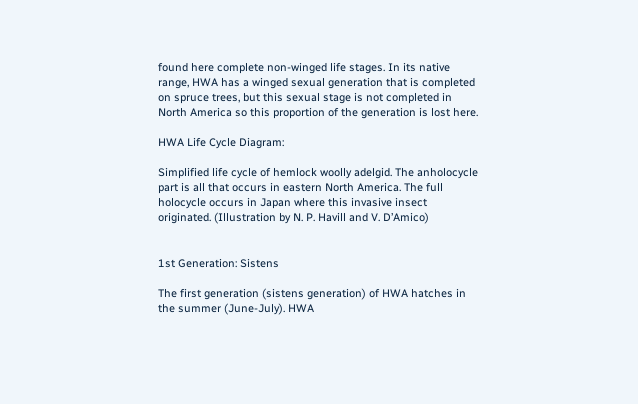found here complete non-winged life stages. In its native range, HWA has a winged sexual generation that is completed on spruce trees, but this sexual stage is not completed in North America so this proportion of the generation is lost here.

HWA Life Cycle Diagram:

Simplified life cycle of hemlock woolly adelgid. The anholocycle part is all that occurs in eastern North America. The full holocycle occurs in Japan where this invasive insect originated. (Illustration by N. P. Havill and V. D’Amico)


1st Generation: Sistens

The first generation (sistens generation) of HWA hatches in the summer (June-July). HWA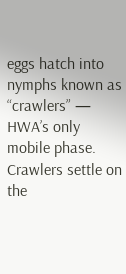eggs hatch into nymphs known as “crawlers” — HWA’s only mobile phase. Crawlers settle on the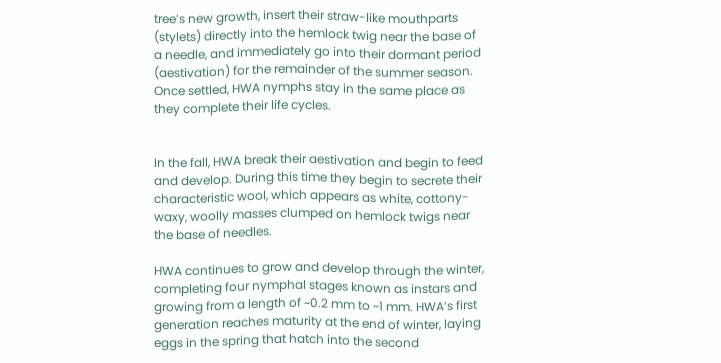tree’s new growth, insert their straw-like mouthparts (stylets) directly into the hemlock twig near the base of a needle, and immediately go into their dormant period (aestivation) for the remainder of the summer season. Once settled, HWA nymphs stay in the same place as they complete their life cycles.


In the fall, HWA break their aestivation and begin to feed and develop. During this time they begin to secrete their characteristic wool, which appears as white, cottony-waxy, woolly masses clumped on hemlock twigs near the base of needles.

HWA continues to grow and develop through the winter, completing four nymphal stages known as instars and growing from a length of ~0.2 mm to ~1 mm. HWA’s first generation reaches maturity at the end of winter, laying eggs in the spring that hatch into the second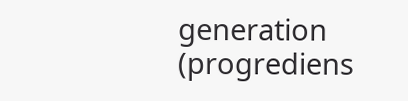generation (progrediens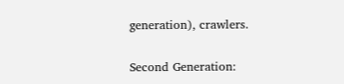generation), crawlers.

Second Generation: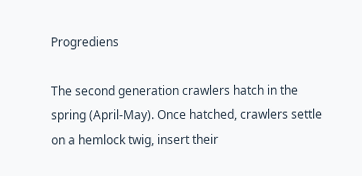Progrediens

The second generation crawlers hatch in the spring (April-May). Once hatched, crawlers settle on a hemlock twig, insert their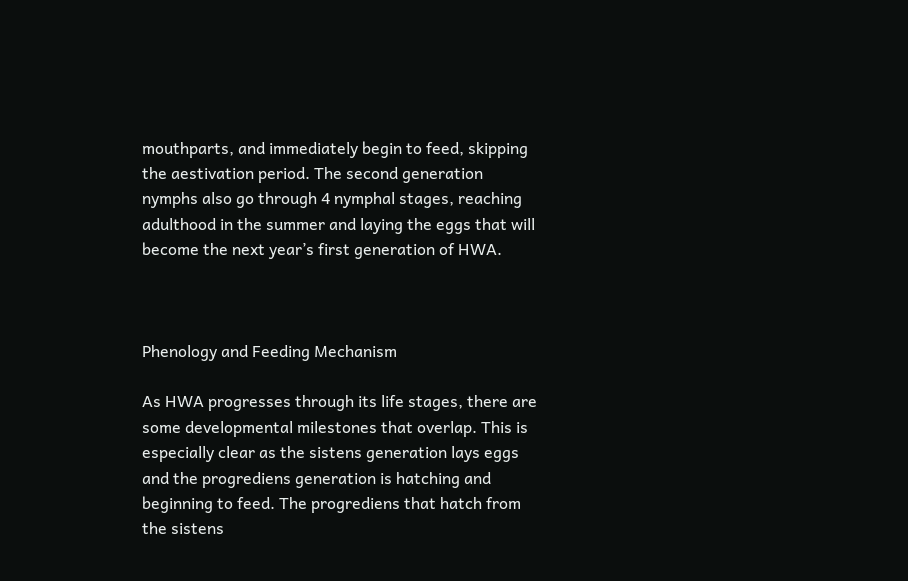mouthparts, and immediately begin to feed, skipping the aestivation period. The second generation nymphs also go through 4 nymphal stages, reaching adulthood in the summer and laying the eggs that will become the next year’s first generation of HWA.



Phenology and Feeding Mechanism

As HWA progresses through its life stages, there are some developmental milestones that overlap. This is especially clear as the sistens generation lays eggs and the progrediens generation is hatching and beginning to feed. The progrediens that hatch from the sistens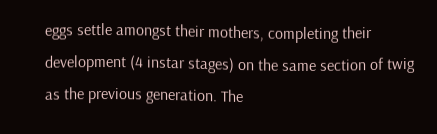eggs settle amongst their mothers, completing their development (4 instar stages) on the same section of twig as the previous generation. The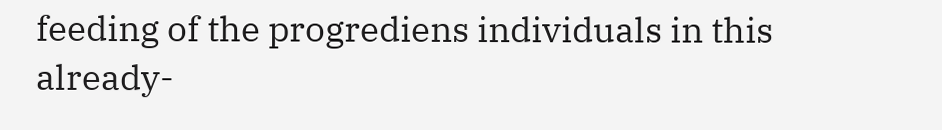feeding of the progrediens individuals in this already-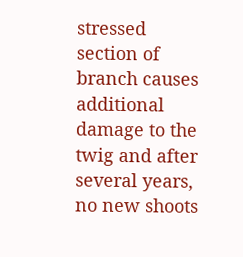stressed section of branch causes additional damage to the twig and after several years, no new shoots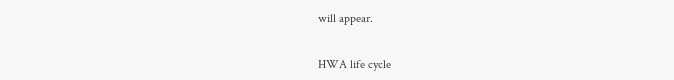will appear.


HWA life cycle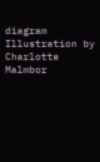diagram
Illustration by Charlotte Malmbor